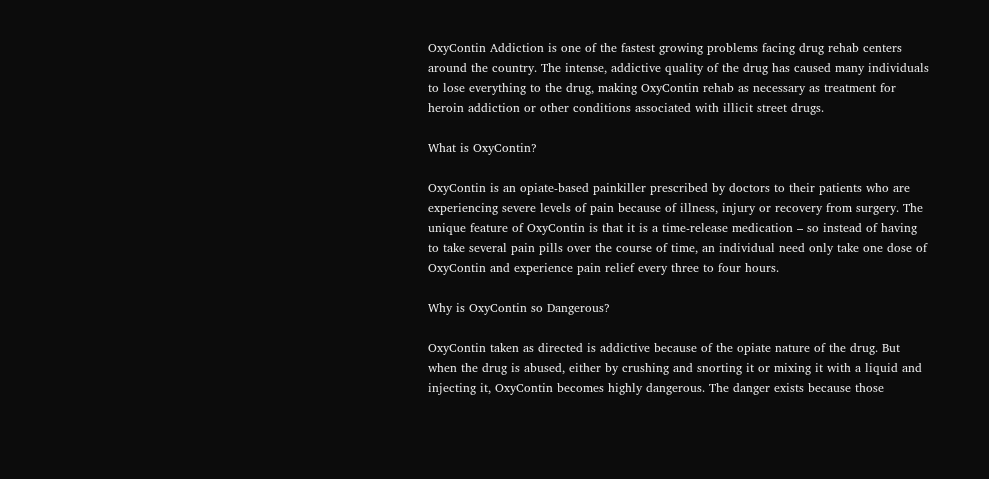OxyContin Addiction is one of the fastest growing problems facing drug rehab centers around the country. The intense, addictive quality of the drug has caused many individuals to lose everything to the drug, making OxyContin rehab as necessary as treatment for heroin addiction or other conditions associated with illicit street drugs.

What is OxyContin?

OxyContin is an opiate-based painkiller prescribed by doctors to their patients who are experiencing severe levels of pain because of illness, injury or recovery from surgery. The unique feature of OxyContin is that it is a time-release medication – so instead of having to take several pain pills over the course of time, an individual need only take one dose of OxyContin and experience pain relief every three to four hours.

Why is OxyContin so Dangerous?

OxyContin taken as directed is addictive because of the opiate nature of the drug. But when the drug is abused, either by crushing and snorting it or mixing it with a liquid and injecting it, OxyContin becomes highly dangerous. The danger exists because those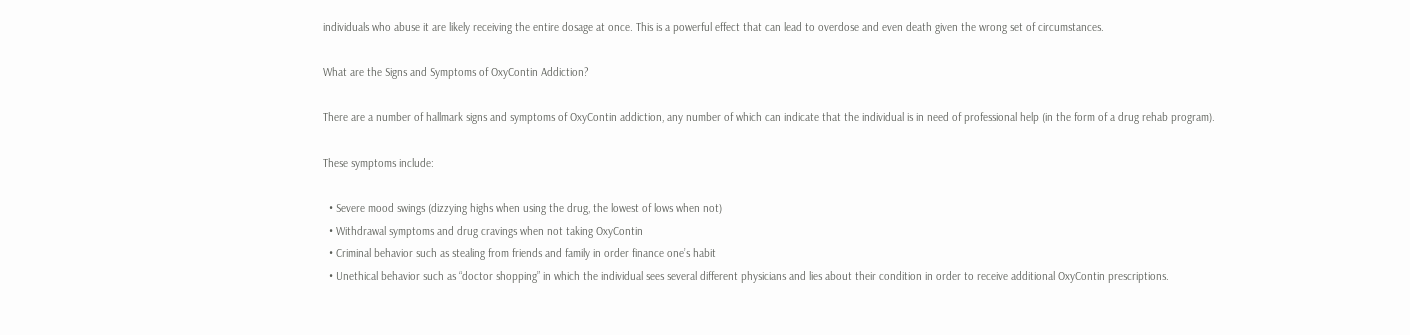individuals who abuse it are likely receiving the entire dosage at once. This is a powerful effect that can lead to overdose and even death given the wrong set of circumstances.

What are the Signs and Symptoms of OxyContin Addiction?

There are a number of hallmark signs and symptoms of OxyContin addiction, any number of which can indicate that the individual is in need of professional help (in the form of a drug rehab program).

These symptoms include:

  • Severe mood swings (dizzying highs when using the drug, the lowest of lows when not)
  • Withdrawal symptoms and drug cravings when not taking OxyContin
  • Criminal behavior such as stealing from friends and family in order finance one’s habit
  • Unethical behavior such as “doctor shopping” in which the individual sees several different physicians and lies about their condition in order to receive additional OxyContin prescriptions.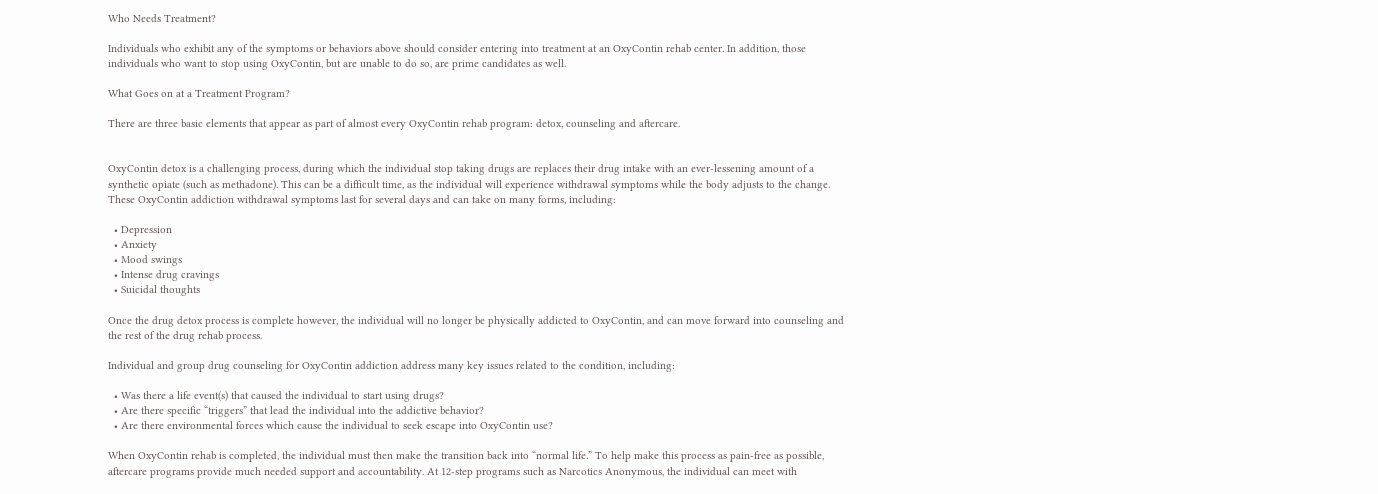Who Needs Treatment?

Individuals who exhibit any of the symptoms or behaviors above should consider entering into treatment at an OxyContin rehab center. In addition, those individuals who want to stop using OxyContin, but are unable to do so, are prime candidates as well.

What Goes on at a Treatment Program?

There are three basic elements that appear as part of almost every OxyContin rehab program: detox, counseling and aftercare.


OxyContin detox is a challenging process, during which the individual stop taking drugs are replaces their drug intake with an ever-lessening amount of a synthetic opiate (such as methadone). This can be a difficult time, as the individual will experience withdrawal symptoms while the body adjusts to the change. These OxyContin addiction withdrawal symptoms last for several days and can take on many forms, including:

  • Depression
  • Anxiety
  • Mood swings
  • Intense drug cravings
  • Suicidal thoughts

Once the drug detox process is complete however, the individual will no longer be physically addicted to OxyContin, and can move forward into counseling and the rest of the drug rehab process.

Individual and group drug counseling for OxyContin addiction address many key issues related to the condition, including:

  • Was there a life event(s) that caused the individual to start using drugs?
  • Are there specific “triggers” that lead the individual into the addictive behavior?
  • Are there environmental forces which cause the individual to seek escape into OxyContin use?

When OxyContin rehab is completed, the individual must then make the transition back into “normal life.” To help make this process as pain-free as possible, aftercare programs provide much needed support and accountability. At 12-step programs such as Narcotics Anonymous, the individual can meet with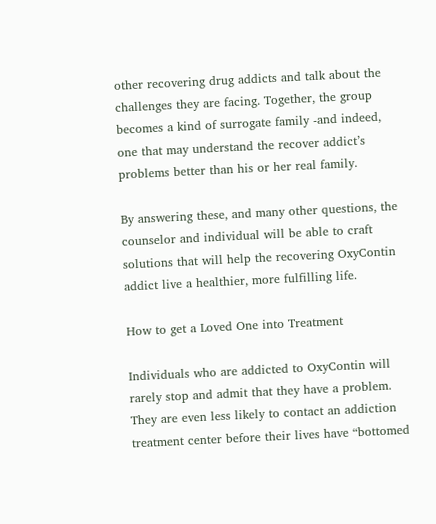other recovering drug addicts and talk about the challenges they are facing. Together, the group becomes a kind of surrogate family -and indeed, one that may understand the recover addict’s problems better than his or her real family.

By answering these, and many other questions, the counselor and individual will be able to craft solutions that will help the recovering OxyContin addict live a healthier, more fulfilling life.

How to get a Loved One into Treatment

Individuals who are addicted to OxyContin will rarely stop and admit that they have a problem. They are even less likely to contact an addiction treatment center before their lives have “bottomed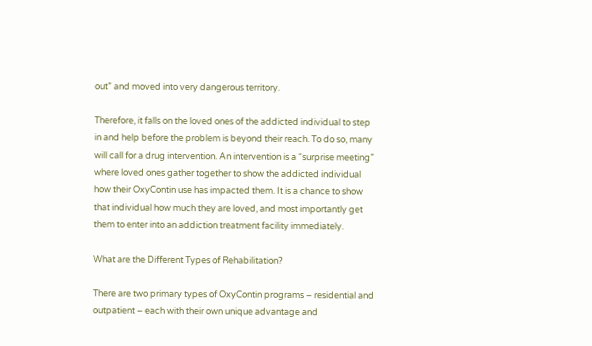out” and moved into very dangerous territory.

Therefore, it falls on the loved ones of the addicted individual to step in and help before the problem is beyond their reach. To do so, many will call for a drug intervention. An intervention is a “surprise meeting” where loved ones gather together to show the addicted individual how their OxyContin use has impacted them. It is a chance to show that individual how much they are loved, and most importantly get them to enter into an addiction treatment facility immediately.

What are the Different Types of Rehabilitation?

There are two primary types of OxyContin programs – residential and outpatient – each with their own unique advantage and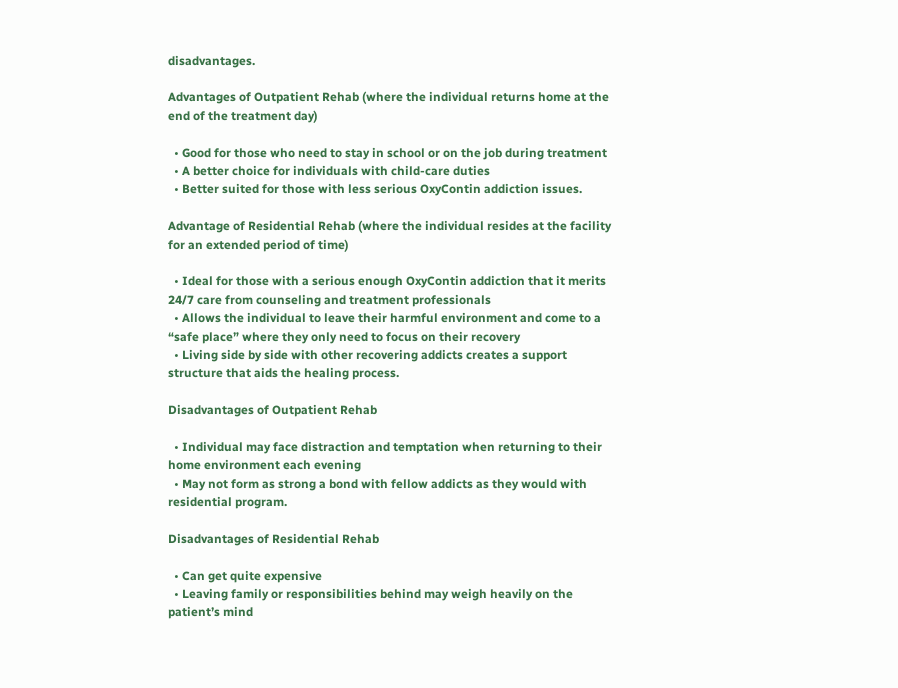disadvantages.

Advantages of Outpatient Rehab (where the individual returns home at the end of the treatment day)

  • Good for those who need to stay in school or on the job during treatment
  • A better choice for individuals with child-care duties
  • Better suited for those with less serious OxyContin addiction issues.

Advantage of Residential Rehab (where the individual resides at the facility for an extended period of time)

  • Ideal for those with a serious enough OxyContin addiction that it merits 24/7 care from counseling and treatment professionals
  • Allows the individual to leave their harmful environment and come to a “safe place” where they only need to focus on their recovery
  • Living side by side with other recovering addicts creates a support structure that aids the healing process.

Disadvantages of Outpatient Rehab

  • Individual may face distraction and temptation when returning to their home environment each evening
  • May not form as strong a bond with fellow addicts as they would with residential program.

Disadvantages of Residential Rehab

  • Can get quite expensive
  • Leaving family or responsibilities behind may weigh heavily on the patient’s mind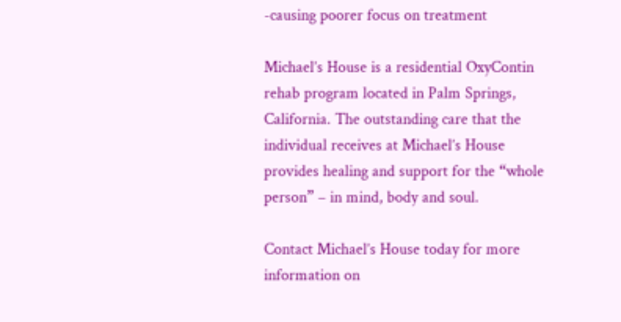-causing poorer focus on treatment

Michael’s House is a residential OxyContin rehab program located in Palm Springs, California. The outstanding care that the individual receives at Michael’s House provides healing and support for the “whole person” – in mind, body and soul.

Contact Michael’s House today for more information on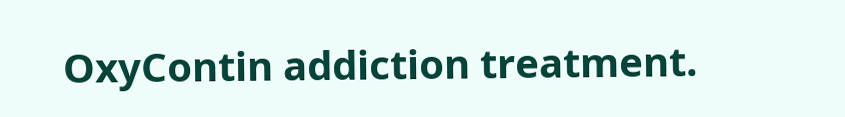OxyContin addiction treatment.